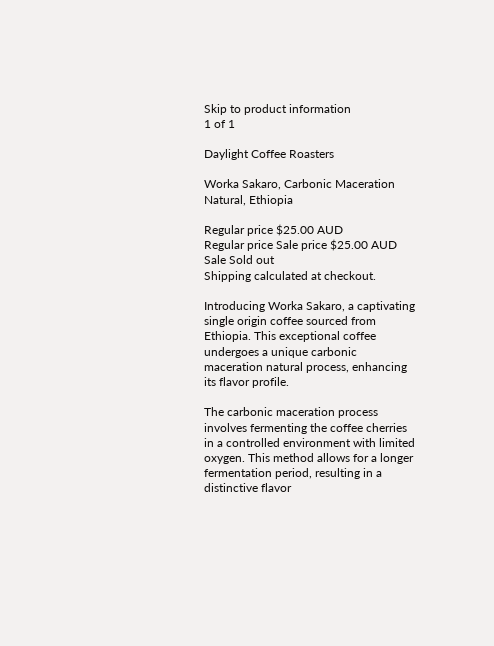Skip to product information
1 of 1

Daylight Coffee Roasters

Worka Sakaro, Carbonic Maceration Natural, Ethiopia

Regular price $25.00 AUD
Regular price Sale price $25.00 AUD
Sale Sold out
Shipping calculated at checkout.

Introducing Worka Sakaro, a captivating single origin coffee sourced from Ethiopia. This exceptional coffee undergoes a unique carbonic maceration natural process, enhancing its flavor profile.

The carbonic maceration process involves fermenting the coffee cherries in a controlled environment with limited oxygen. This method allows for a longer fermentation period, resulting in a distinctive flavor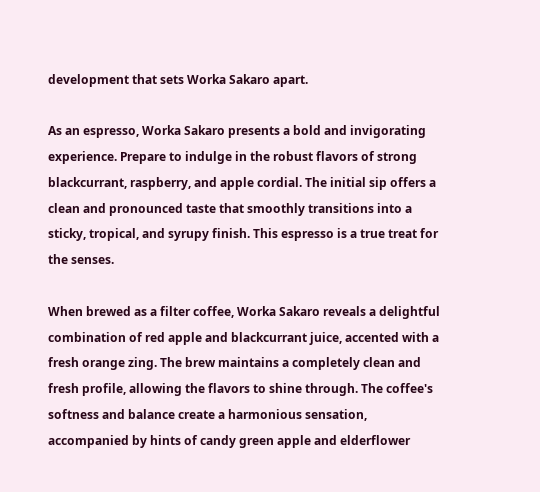development that sets Worka Sakaro apart.

As an espresso, Worka Sakaro presents a bold and invigorating experience. Prepare to indulge in the robust flavors of strong blackcurrant, raspberry, and apple cordial. The initial sip offers a clean and pronounced taste that smoothly transitions into a sticky, tropical, and syrupy finish. This espresso is a true treat for the senses.

When brewed as a filter coffee, Worka Sakaro reveals a delightful combination of red apple and blackcurrant juice, accented with a fresh orange zing. The brew maintains a completely clean and fresh profile, allowing the flavors to shine through. The coffee's softness and balance create a harmonious sensation, accompanied by hints of candy green apple and elderflower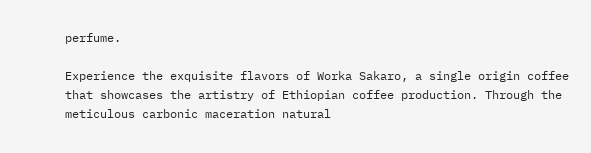perfume.

Experience the exquisite flavors of Worka Sakaro, a single origin coffee that showcases the artistry of Ethiopian coffee production. Through the meticulous carbonic maceration natural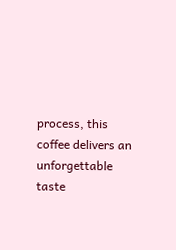process, this coffee delivers an unforgettable taste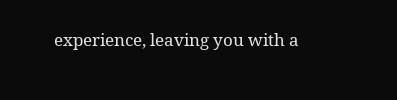experience, leaving you with a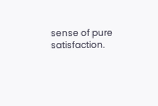sense of pure satisfaction.